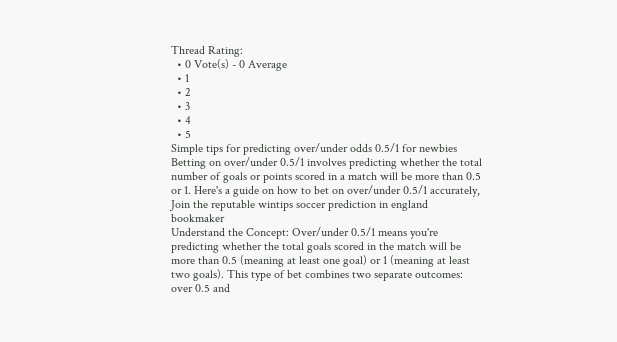Thread Rating:
  • 0 Vote(s) - 0 Average
  • 1
  • 2
  • 3
  • 4
  • 5
Simple tips for predicting over/under odds 0.5/1 for newbies
Betting on over/under 0.5/1 involves predicting whether the total number of goals or points scored in a match will be more than 0.5 or 1. Here's a guide on how to bet on over/under 0.5/1 accurately, Join the reputable wintips soccer prediction in england bookmaker
Understand the Concept: Over/under 0.5/1 means you're predicting whether the total goals scored in the match will be more than 0.5 (meaning at least one goal) or 1 (meaning at least two goals). This type of bet combines two separate outcomes: over 0.5 and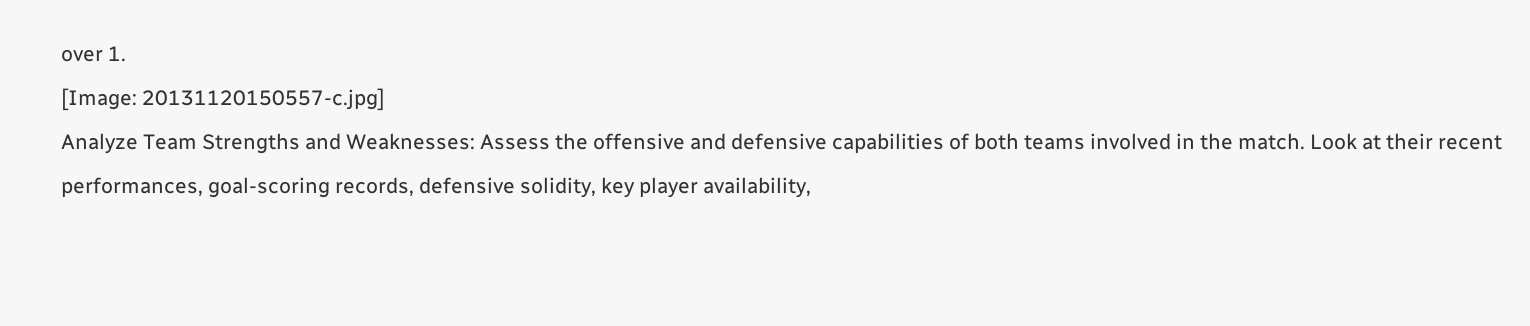over 1.
[Image: 20131120150557-c.jpg]
Analyze Team Strengths and Weaknesses: Assess the offensive and defensive capabilities of both teams involved in the match. Look at their recent performances, goal-scoring records, defensive solidity, key player availability,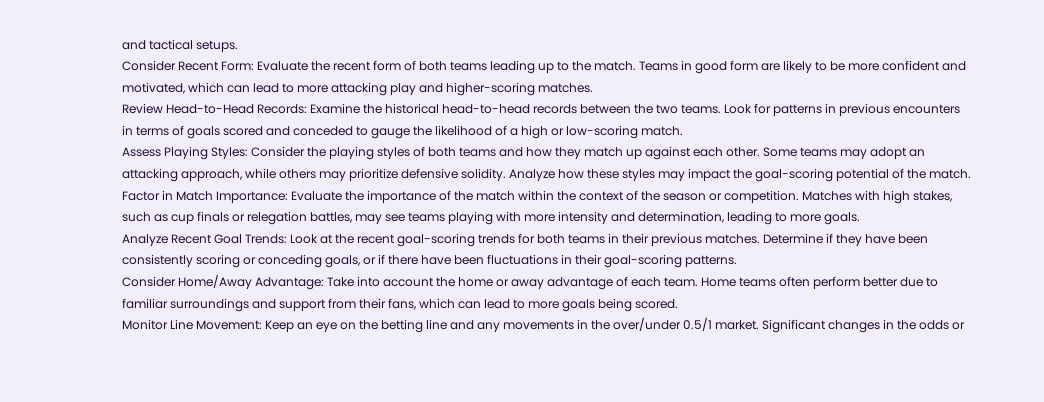and tactical setups.
Consider Recent Form: Evaluate the recent form of both teams leading up to the match. Teams in good form are likely to be more confident and motivated, which can lead to more attacking play and higher-scoring matches.
Review Head-to-Head Records: Examine the historical head-to-head records between the two teams. Look for patterns in previous encounters in terms of goals scored and conceded to gauge the likelihood of a high or low-scoring match.
Assess Playing Styles: Consider the playing styles of both teams and how they match up against each other. Some teams may adopt an attacking approach, while others may prioritize defensive solidity. Analyze how these styles may impact the goal-scoring potential of the match.
Factor in Match Importance: Evaluate the importance of the match within the context of the season or competition. Matches with high stakes, such as cup finals or relegation battles, may see teams playing with more intensity and determination, leading to more goals.
Analyze Recent Goal Trends: Look at the recent goal-scoring trends for both teams in their previous matches. Determine if they have been consistently scoring or conceding goals, or if there have been fluctuations in their goal-scoring patterns.
Consider Home/Away Advantage: Take into account the home or away advantage of each team. Home teams often perform better due to familiar surroundings and support from their fans, which can lead to more goals being scored.
Monitor Line Movement: Keep an eye on the betting line and any movements in the over/under 0.5/1 market. Significant changes in the odds or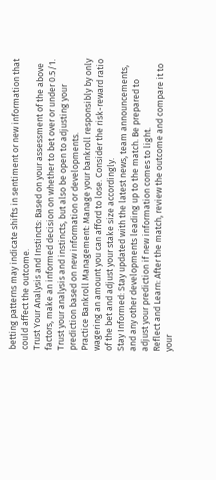betting patterns may indicate shifts in sentiment or new information that could affect the outcome.
Trust Your Analysis and Instincts: Based on your assessment of the above factors, make an informed decision on whether to bet over or under 0.5/1. Trust your analysis and instincts, but also be open to adjusting your prediction based on new information or developments.
Practice Bankroll Management: Manage your bankroll responsibly by only wagering an amount you can afford to lose. Consider the risk-reward ratio of the bet and adjust your stake size accordingly.
Stay Informed: Stay updated with the latest news, team announcements, and any other developments leading up to the match. Be prepared to adjust your prediction if new information comes to light.
Reflect and Learn: After the match, review the outcome and compare it to your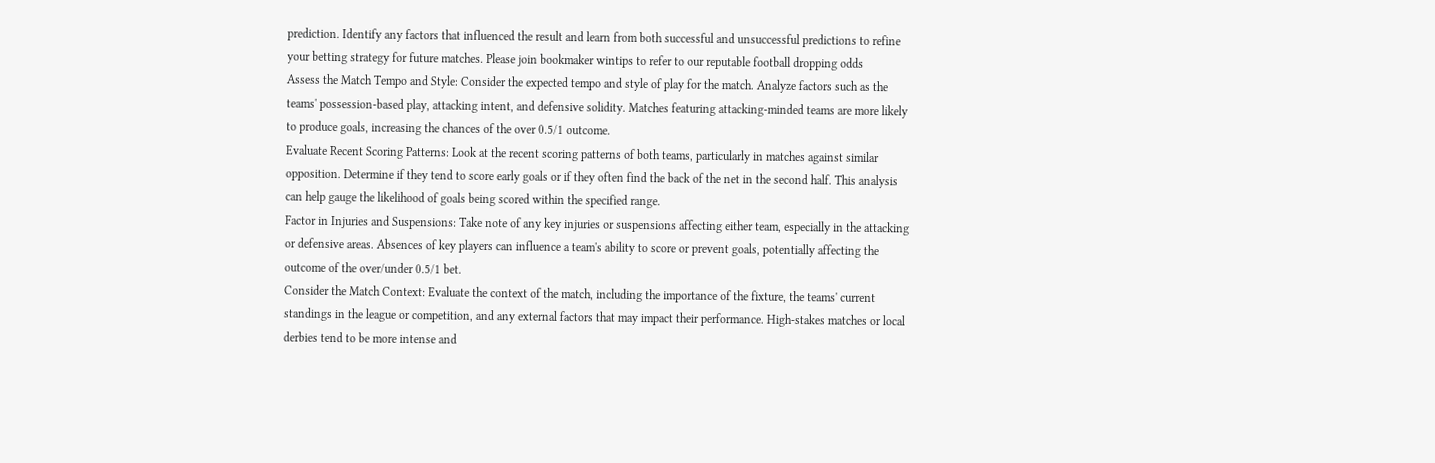prediction. Identify any factors that influenced the result and learn from both successful and unsuccessful predictions to refine your betting strategy for future matches. Please join bookmaker wintips to refer to our reputable football dropping odds
Assess the Match Tempo and Style: Consider the expected tempo and style of play for the match. Analyze factors such as the teams' possession-based play, attacking intent, and defensive solidity. Matches featuring attacking-minded teams are more likely to produce goals, increasing the chances of the over 0.5/1 outcome.
Evaluate Recent Scoring Patterns: Look at the recent scoring patterns of both teams, particularly in matches against similar opposition. Determine if they tend to score early goals or if they often find the back of the net in the second half. This analysis can help gauge the likelihood of goals being scored within the specified range.
Factor in Injuries and Suspensions: Take note of any key injuries or suspensions affecting either team, especially in the attacking or defensive areas. Absences of key players can influence a team's ability to score or prevent goals, potentially affecting the outcome of the over/under 0.5/1 bet.
Consider the Match Context: Evaluate the context of the match, including the importance of the fixture, the teams' current standings in the league or competition, and any external factors that may impact their performance. High-stakes matches or local derbies tend to be more intense and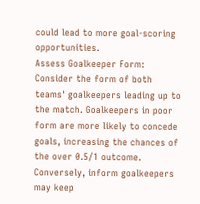could lead to more goal-scoring opportunities.
Assess Goalkeeper Form: Consider the form of both teams' goalkeepers leading up to the match. Goalkeepers in poor form are more likely to concede goals, increasing the chances of the over 0.5/1 outcome. Conversely, inform goalkeepers may keep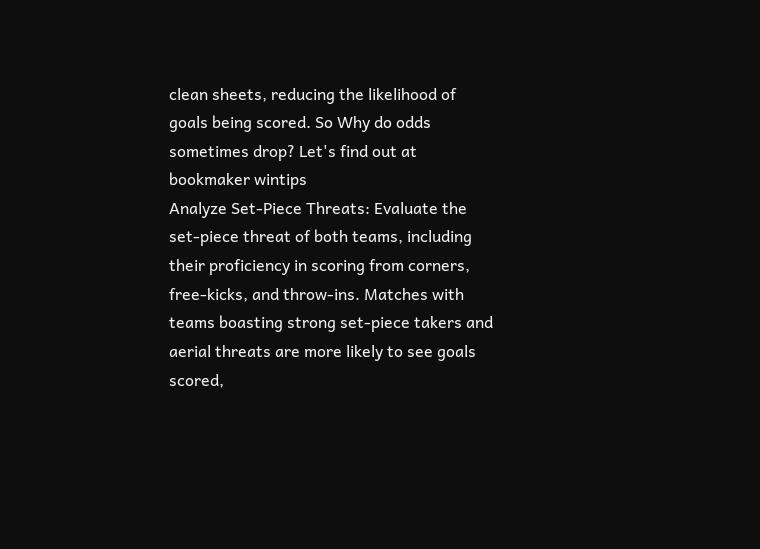clean sheets, reducing the likelihood of goals being scored. So Why do odds sometimes drop? Let's find out at bookmaker wintips
Analyze Set-Piece Threats: Evaluate the set-piece threat of both teams, including their proficiency in scoring from corners, free-kicks, and throw-ins. Matches with teams boasting strong set-piece takers and aerial threats are more likely to see goals scored,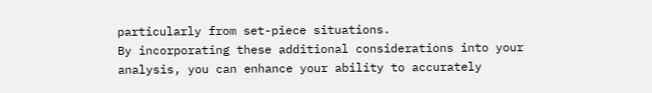particularly from set-piece situations.
By incorporating these additional considerations into your analysis, you can enhance your ability to accurately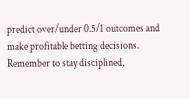predict over/under 0.5/1 outcomes and make profitable betting decisions. Remember to stay disciplined,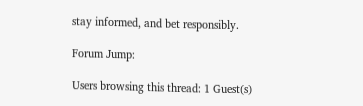stay informed, and bet responsibly.

Forum Jump:

Users browsing this thread: 1 Guest(s)